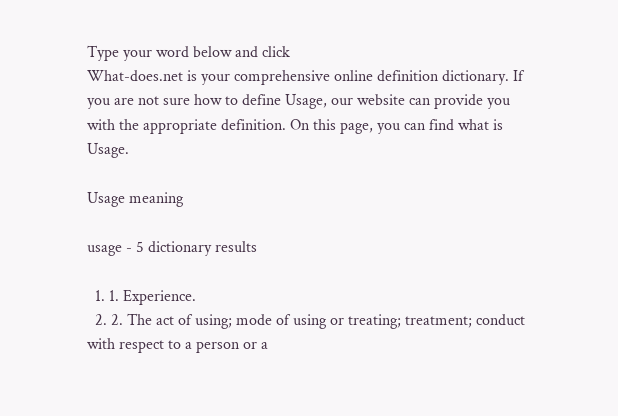Type your word below and click
What-does.net is your comprehensive online definition dictionary. If you are not sure how to define Usage, our website can provide you with the appropriate definition. On this page, you can find what is Usage.

Usage meaning

usage - 5 dictionary results

  1. 1. Experience.
  2. 2. The act of using; mode of using or treating; treatment; conduct with respect to a person or a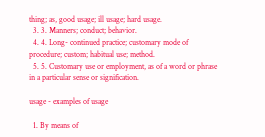thing; as, good usage; ill usage; hard usage.
  3. 3. Manners; conduct; behavior.
  4. 4. Long- continued practice; customary mode of procedure; custom; habitual use; method.
  5. 5. Customary use or employment, as of a word or phrase in a particular sense or signification.

usage - examples of usage

  1. By means of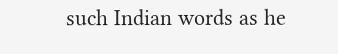such Indian words as he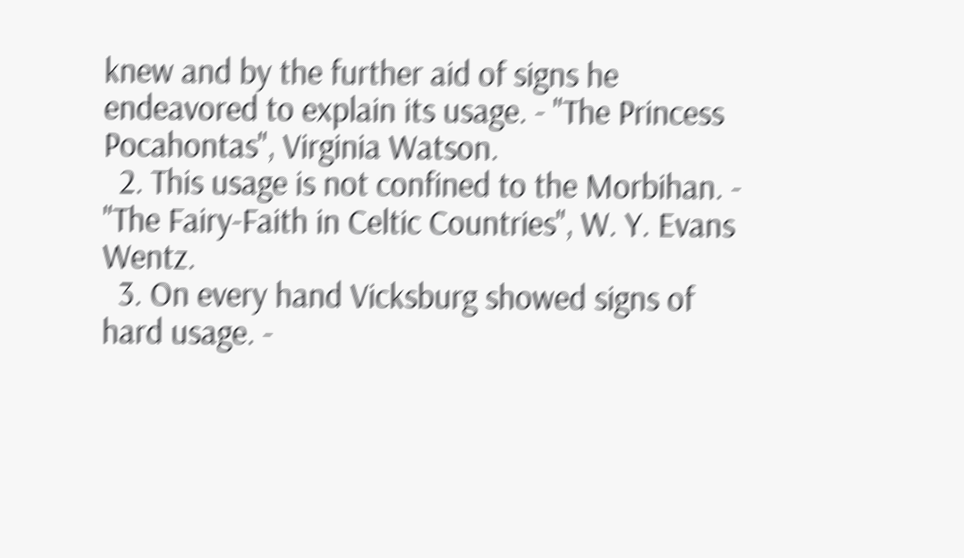knew and by the further aid of signs he endeavored to explain its usage. - "The Princess Pocahontas", Virginia Watson.
  2. This usage is not confined to the Morbihan. - "The Fairy-Faith in Celtic Countries", W. Y. Evans Wentz.
  3. On every hand Vicksburg showed signs of hard usage. -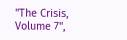"The Crisis, Volume 7",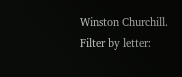Winston Churchill.
Filter by letter: